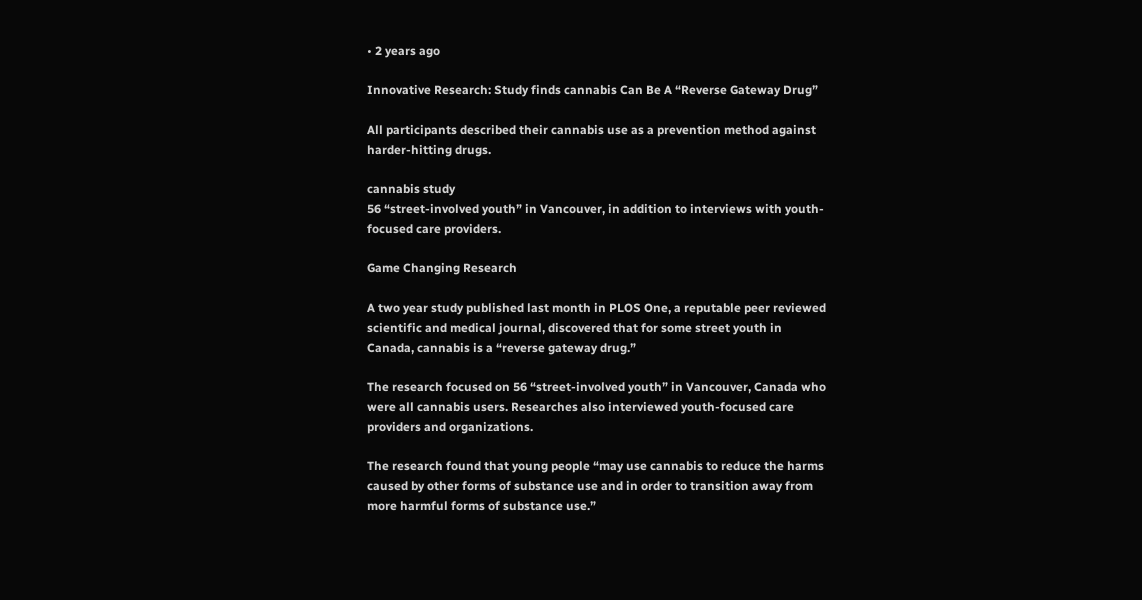• 2 years ago

Innovative Research: Study finds cannabis Can Be A “Reverse Gateway Drug”

All participants described their cannabis use as a prevention method against harder-hitting drugs.

cannabis study
56 “street-involved youth” in Vancouver, in addition to interviews with youth-focused care providers.

Game Changing Research

A two year study published last month in PLOS One, a reputable peer reviewed scientific and medical journal, discovered that for some street youth in Canada, cannabis is a “reverse gateway drug.”

The research focused on 56 “street-involved youth” in Vancouver, Canada who were all cannabis users. Researches also interviewed youth-focused care providers and organizations.

The research found that young people “may use cannabis to reduce the harms caused by other forms of substance use and in order to transition away from more harmful forms of substance use.”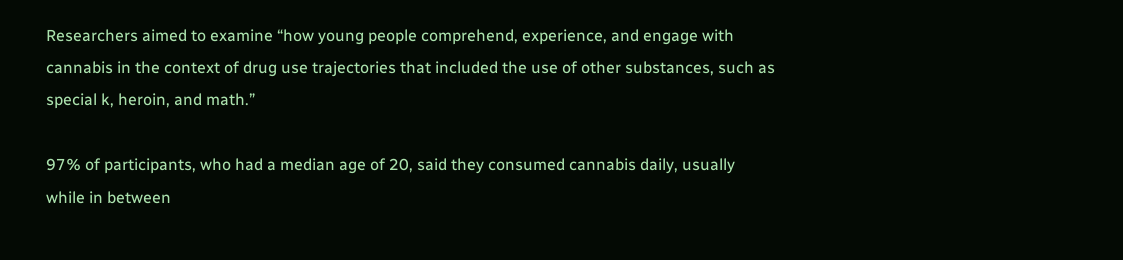Researchers aimed to examine “how young people comprehend, experience, and engage with cannabis in the context of drug use trajectories that included the use of other substances, such as special k, heroin, and math.”

97% of participants, who had a median age of 20, said they consumed cannabis daily, usually while in between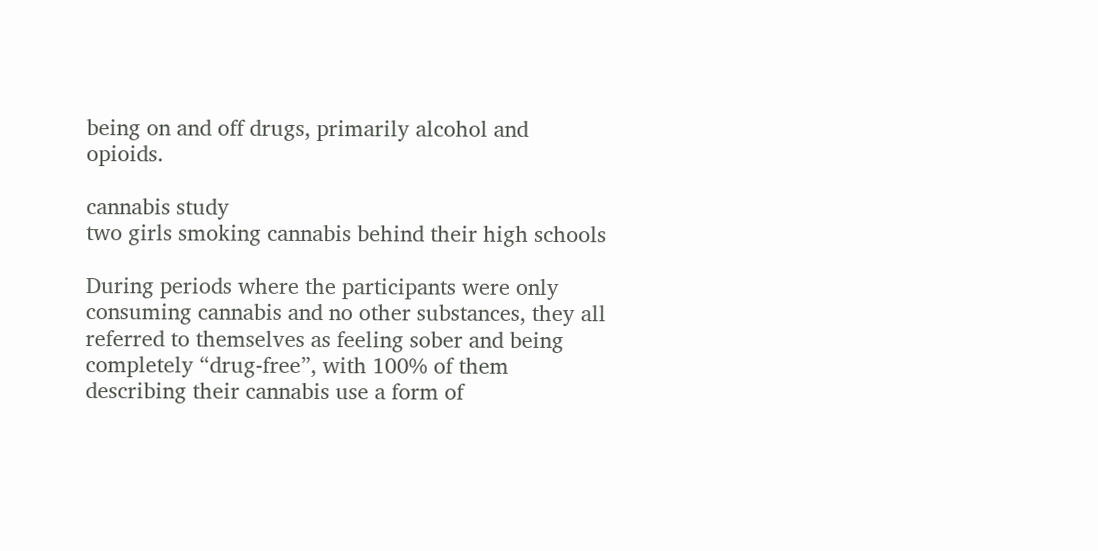being on and off drugs, primarily alcohol and opioids.

cannabis study
two girls smoking cannabis behind their high schools

During periods where the participants were only consuming cannabis and no other substances, they all referred to themselves as feeling sober and being completely “drug-free”, with 100% of them describing their cannabis use a form of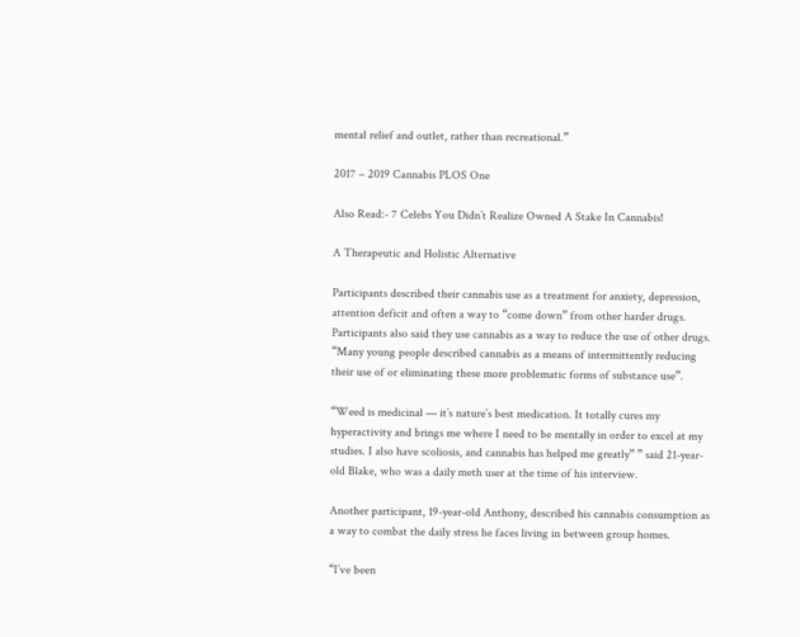mental relief and outlet, rather than recreational.”

2017 – 2019 Cannabis PLOS One

Also Read:- 7 Celebs You Didn’t Realize Owned A Stake In Cannabis!

A Therapeutic and Holistic Alternative

Participants described their cannabis use as a treatment for anxiety, depression, attention deficit and often a way to “come down” from other harder drugs. Participants also said they use cannabis as a way to reduce the use of other drugs. “Many young people described cannabis as a means of intermittently reducing their use of or eliminating these more problematic forms of substance use”.

“Weed is medicinal — it’s nature’s best medication. It totally cures my hyperactivity and brings me where I need to be mentally in order to excel at my studies. I also have scoliosis, and cannabis has helped me greatly” ” said 21-year-old Blake, who was a daily meth user at the time of his interview.

Another participant, 19-year-old Anthony, described his cannabis consumption as a way to combat the daily stress he faces living in between group homes.

“I’ve been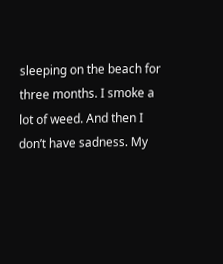sleeping on the beach for three months. I smoke a lot of weed. And then I don’t have sadness. My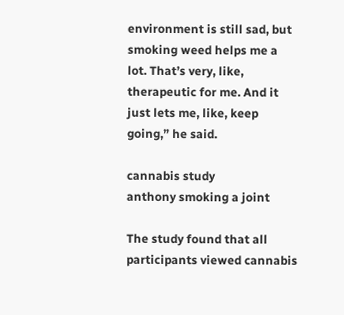environment is still sad, but smoking weed helps me a lot. That’s very, like, therapeutic for me. And it just lets me, like, keep going,” he said.

cannabis study
anthony smoking a joint

The study found that all participants viewed cannabis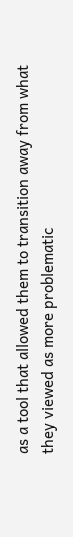as a tool that allowed them to transition away from what they viewed as more problematic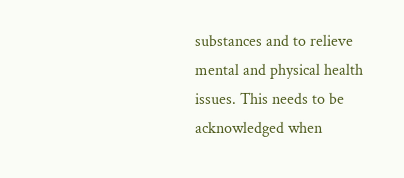substances and to relieve mental and physical health issues. This needs to be acknowledged when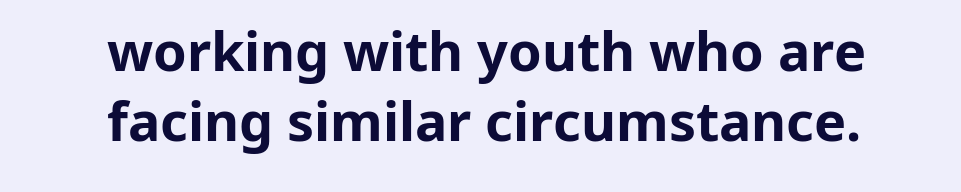working with youth who are facing similar circumstance.